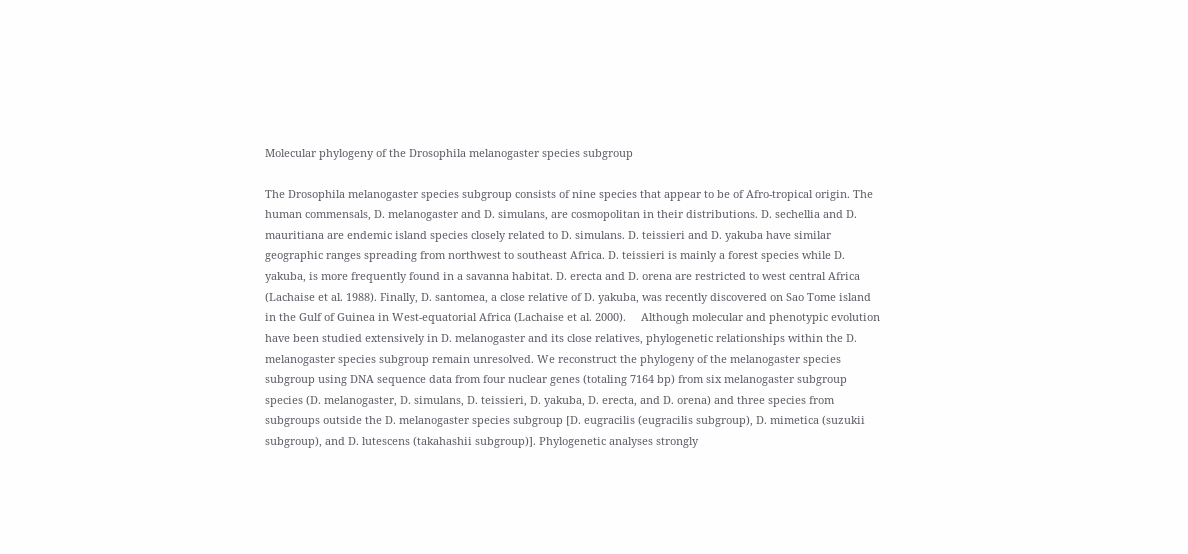Molecular phylogeny of the Drosophila melanogaster species subgroup

The Drosophila melanogaster species subgroup consists of nine species that appear to be of Afro-tropical origin. The human commensals, D. melanogaster and D. simulans, are cosmopolitan in their distributions. D. sechellia and D. mauritiana are endemic island species closely related to D. simulans. D. teissieri and D. yakuba have similar geographic ranges spreading from northwest to southeast Africa. D. teissieri is mainly a forest species while D. yakuba, is more frequently found in a savanna habitat. D. erecta and D. orena are restricted to west central Africa (Lachaise et al. 1988). Finally, D. santomea, a close relative of D. yakuba, was recently discovered on Sao Tome island in the Gulf of Guinea in West-equatorial Africa (Lachaise et al. 2000).     Although molecular and phenotypic evolution have been studied extensively in D. melanogaster and its close relatives, phylogenetic relationships within the D. melanogaster species subgroup remain unresolved. We reconstruct the phylogeny of the melanogaster species subgroup using DNA sequence data from four nuclear genes (totaling 7164 bp) from six melanogaster subgroup species (D. melanogaster, D. simulans, D. teissieri, D. yakuba, D. erecta, and D. orena) and three species from subgroups outside the D. melanogaster species subgroup [D. eugracilis (eugracilis subgroup), D. mimetica (suzukii subgroup), and D. lutescens (takahashii subgroup)]. Phylogenetic analyses strongly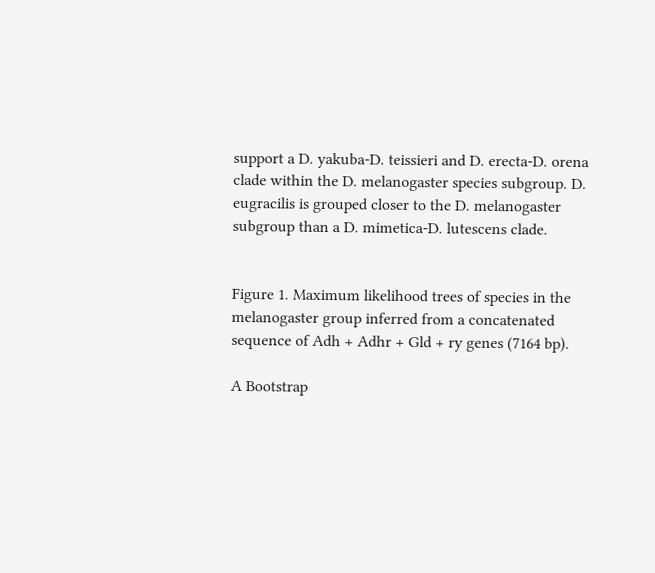support a D. yakuba-D. teissieri and D. erecta-D. orena clade within the D. melanogaster species subgroup. D. eugracilis is grouped closer to the D. melanogaster subgroup than a D. mimetica-D. lutescens clade.


Figure 1. Maximum likelihood trees of species in the melanogaster group inferred from a concatenated sequence of Adh + Adhr + Gld + ry genes (7164 bp).

A Bootstrap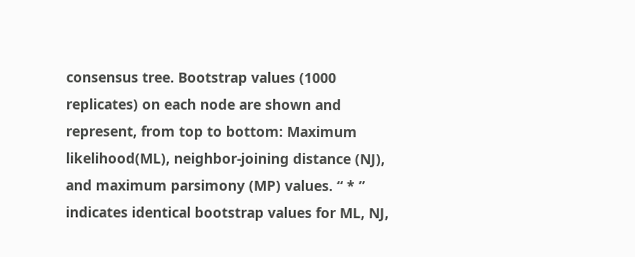consensus tree. Bootstrap values (1000 replicates) on each node are shown and represent, from top to bottom: Maximum likelihood(ML), neighbor-joining distance (NJ), and maximum parsimony (MP) values. “ * ” indicates identical bootstrap values for ML, NJ,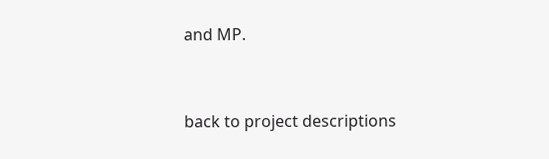and MP.


back to project descriptions